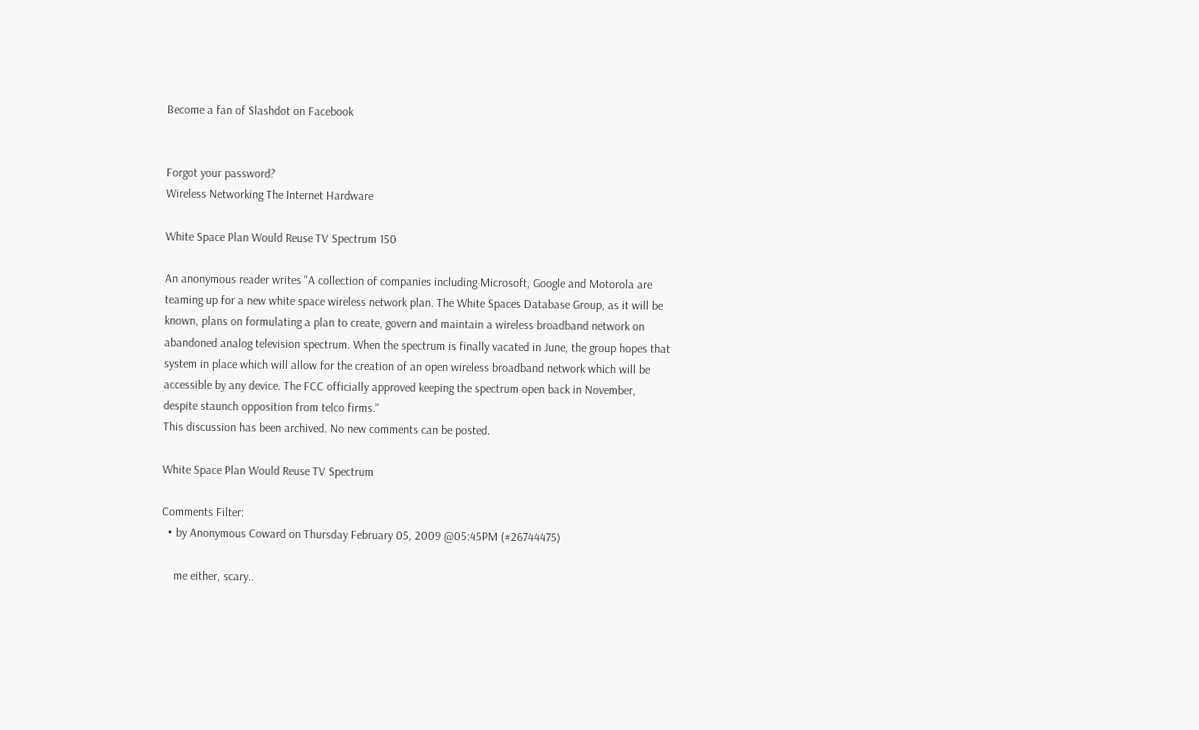Become a fan of Slashdot on Facebook


Forgot your password?
Wireless Networking The Internet Hardware

White Space Plan Would Reuse TV Spectrum 150

An anonymous reader writes "A collection of companies including Microsoft, Google and Motorola are teaming up for a new white space wireless network plan. The White Spaces Database Group, as it will be known, plans on formulating a plan to create, govern and maintain a wireless broadband network on abandoned analog television spectrum. When the spectrum is finally vacated in June, the group hopes that system in place which will allow for the creation of an open wireless broadband network which will be accessible by any device. The FCC officially approved keeping the spectrum open back in November, despite staunch opposition from telco firms."
This discussion has been archived. No new comments can be posted.

White Space Plan Would Reuse TV Spectrum

Comments Filter:
  • by Anonymous Coward on Thursday February 05, 2009 @05:45PM (#26744475)

    me either, scary..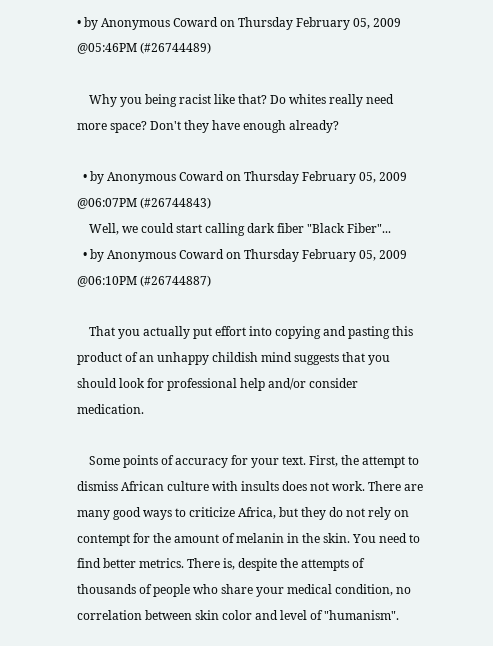• by Anonymous Coward on Thursday February 05, 2009 @05:46PM (#26744489)

    Why you being racist like that? Do whites really need more space? Don't they have enough already?

  • by Anonymous Coward on Thursday February 05, 2009 @06:07PM (#26744843)
    Well, we could start calling dark fiber "Black Fiber"...
  • by Anonymous Coward on Thursday February 05, 2009 @06:10PM (#26744887)

    That you actually put effort into copying and pasting this product of an unhappy childish mind suggests that you should look for professional help and/or consider medication.

    Some points of accuracy for your text. First, the attempt to dismiss African culture with insults does not work. There are many good ways to criticize Africa, but they do not rely on contempt for the amount of melanin in the skin. You need to find better metrics. There is, despite the attempts of thousands of people who share your medical condition, no correlation between skin color and level of "humanism".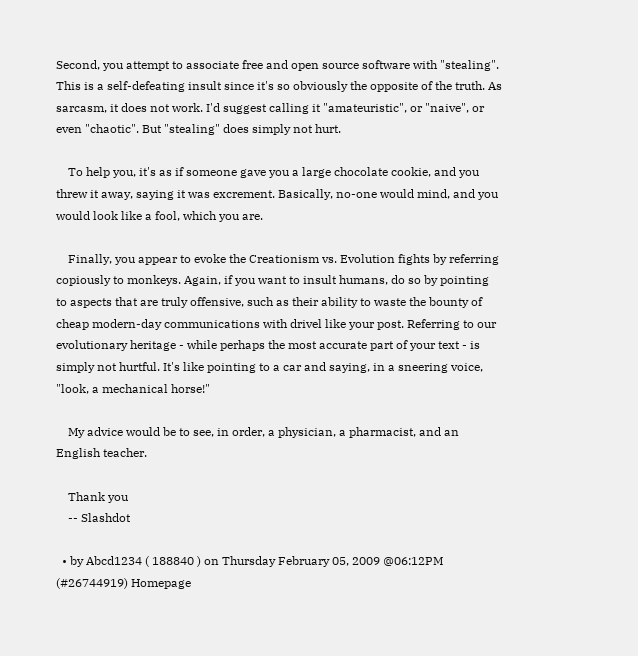Second, you attempt to associate free and open source software with "stealing". This is a self-defeating insult since it's so obviously the opposite of the truth. As sarcasm, it does not work. I'd suggest calling it "amateuristic", or "naive", or even "chaotic". But "stealing" does simply not hurt.

    To help you, it's as if someone gave you a large chocolate cookie, and you threw it away, saying it was excrement. Basically, no-one would mind, and you would look like a fool, which you are.

    Finally, you appear to evoke the Creationism vs. Evolution fights by referring copiously to monkeys. Again, if you want to insult humans, do so by pointing to aspects that are truly offensive, such as their ability to waste the bounty of cheap modern-day communications with drivel like your post. Referring to our evolutionary heritage - while perhaps the most accurate part of your text - is simply not hurtful. It's like pointing to a car and saying, in a sneering voice, "look, a mechanical horse!"

    My advice would be to see, in order, a physician, a pharmacist, and an English teacher.

    Thank you
    -- Slashdot

  • by Abcd1234 ( 188840 ) on Thursday February 05, 2009 @06:12PM (#26744919) Homepage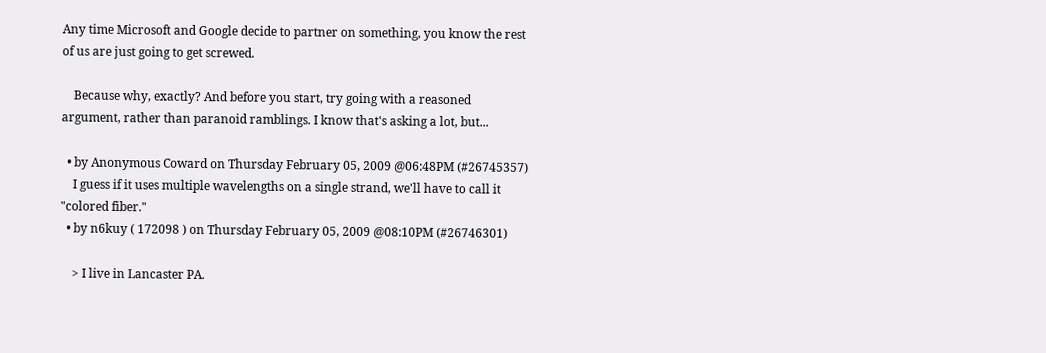Any time Microsoft and Google decide to partner on something, you know the rest of us are just going to get screwed.

    Because why, exactly? And before you start, try going with a reasoned argument, rather than paranoid ramblings. I know that's asking a lot, but...

  • by Anonymous Coward on Thursday February 05, 2009 @06:48PM (#26745357)
    I guess if it uses multiple wavelengths on a single strand, we'll have to call it "colored fiber."
  • by n6kuy ( 172098 ) on Thursday February 05, 2009 @08:10PM (#26746301)

    > I live in Lancaster PA.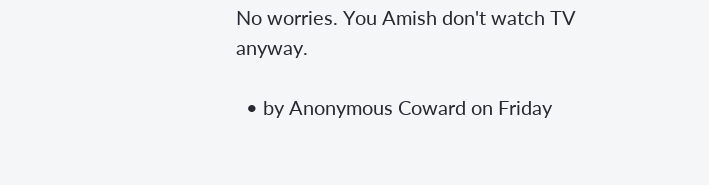No worries. You Amish don't watch TV anyway.

  • by Anonymous Coward on Friday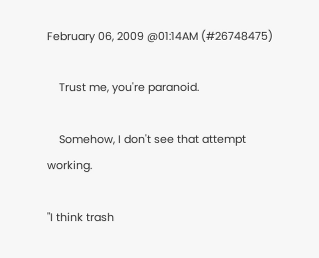February 06, 2009 @01:14AM (#26748475)

    Trust me, you're paranoid.

    Somehow, I don't see that attempt working.

"I think trash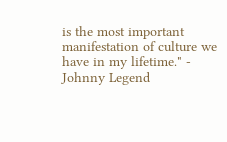is the most important manifestation of culture we have in my lifetime." - Johnny Legend